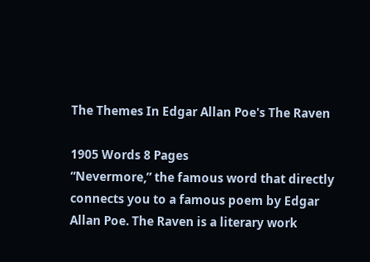The Themes In Edgar Allan Poe's The Raven

1905 Words 8 Pages
“Nevermore,” the famous word that directly connects you to a famous poem by Edgar Allan Poe. The Raven is a literary work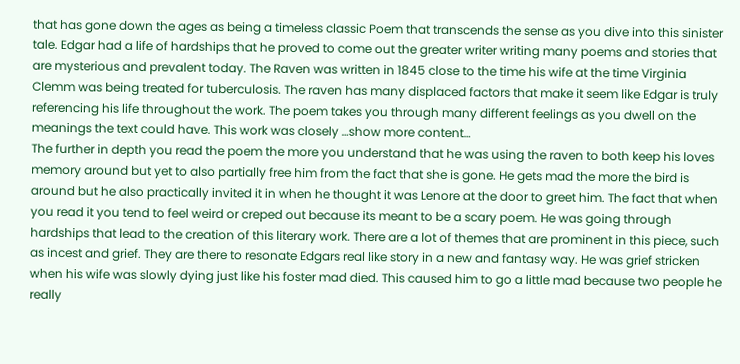that has gone down the ages as being a timeless classic Poem that transcends the sense as you dive into this sinister tale. Edgar had a life of hardships that he proved to come out the greater writer writing many poems and stories that are mysterious and prevalent today. The Raven was written in 1845 close to the time his wife at the time Virginia Clemm was being treated for tuberculosis. The raven has many displaced factors that make it seem like Edgar is truly referencing his life throughout the work. The poem takes you through many different feelings as you dwell on the meanings the text could have. This work was closely …show more content…
The further in depth you read the poem the more you understand that he was using the raven to both keep his loves memory around but yet to also partially free him from the fact that she is gone. He gets mad the more the bird is around but he also practically invited it in when he thought it was Lenore at the door to greet him. The fact that when you read it you tend to feel weird or creped out because its meant to be a scary poem. He was going through hardships that lead to the creation of this literary work. There are a lot of themes that are prominent in this piece, such as incest and grief. They are there to resonate Edgars real like story in a new and fantasy way. He was grief stricken when his wife was slowly dying just like his foster mad died. This caused him to go a little mad because two people he really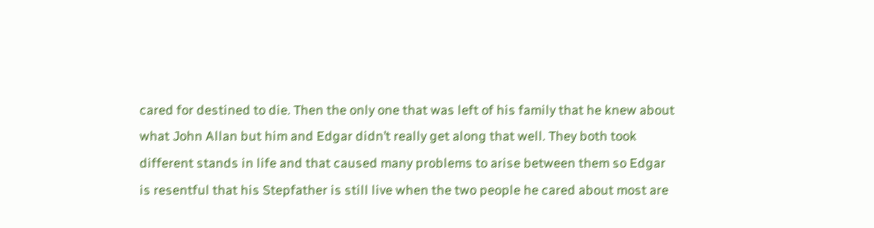cared for destined to die. Then the only one that was left of his family that he knew about what John Allan but him and Edgar didn’t really get along that well. They both took different stands in life and that caused many problems to arise between them so Edgar is resentful that his Stepfather is still live when the two people he cared about most are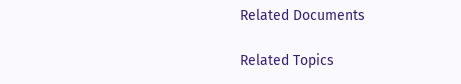Related Documents

Related Topics